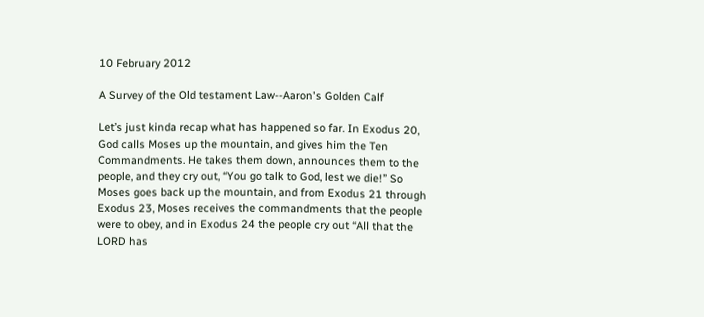10 February 2012

A Survey of the Old testament Law--Aaron's Golden Calf

Let’s just kinda recap what has happened so far. In Exodus 20, God calls Moses up the mountain, and gives him the Ten Commandments. He takes them down, announces them to the people, and they cry out, “You go talk to God, lest we die!” So Moses goes back up the mountain, and from Exodus 21 through Exodus 23, Moses receives the commandments that the people were to obey, and in Exodus 24 the people cry out “All that the LORD has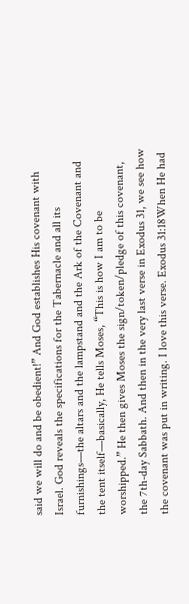said we will do and be obedient!” And God establishes His covenant with Israel. God reveals the specifications for the Tabernacle and all its furnishings—the altars and the lampstand and the Ark of the Covenant and the tent itself—basically, He tells Moses, “This is how I am to be worshipped.” He then gives Moses the sign/token/pledge of this covenant, the 7th-day Sabbath. And then in the very last verse in Exodus 31, we see how the covenant was put in writing. I love this verse. Exodus 31:18When He had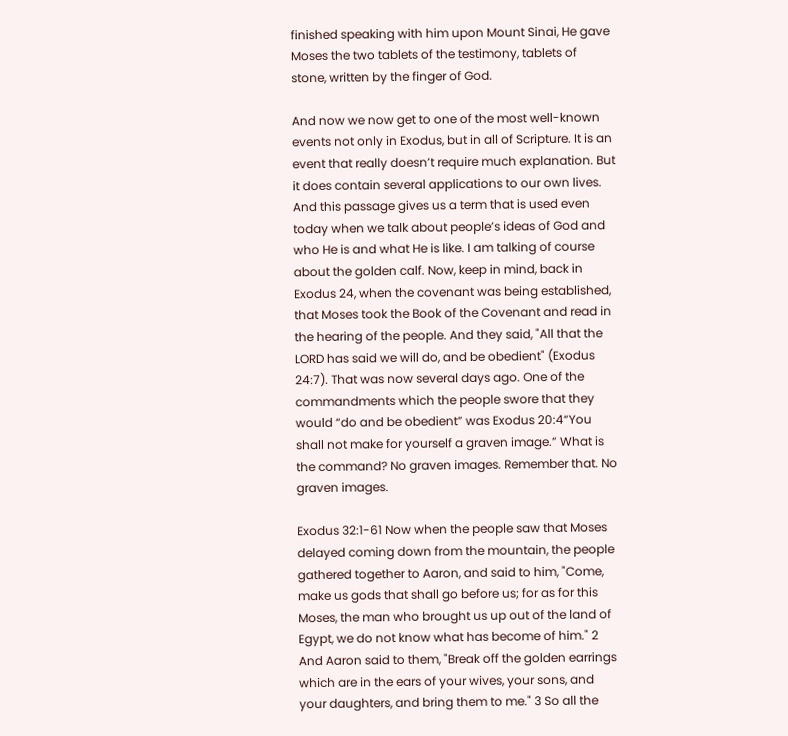finished speaking with him upon Mount Sinai, He gave Moses the two tablets of the testimony, tablets of stone, written by the finger of God.

And now we now get to one of the most well-known events not only in Exodus, but in all of Scripture. It is an event that really doesn’t require much explanation. But it does contain several applications to our own lives. And this passage gives us a term that is used even today when we talk about people’s ideas of God and who He is and what He is like. I am talking of course about the golden calf. Now, keep in mind, back in Exodus 24, when the covenant was being established, that Moses took the Book of the Covenant and read in the hearing of the people. And they said, "All that the LORD has said we will do, and be obedient" (Exodus 24:7). That was now several days ago. One of the commandments which the people swore that they would “do and be obedient” was Exodus 20:4“You shall not make for yourself a graven image.” What is the command? No graven images. Remember that. No graven images.

Exodus 32:1-61 Now when the people saw that Moses delayed coming down from the mountain, the people gathered together to Aaron, and said to him, "Come, make us gods that shall go before us; for as for this Moses, the man who brought us up out of the land of Egypt, we do not know what has become of him." 2 And Aaron said to them, "Break off the golden earrings which are in the ears of your wives, your sons, and your daughters, and bring them to me." 3 So all the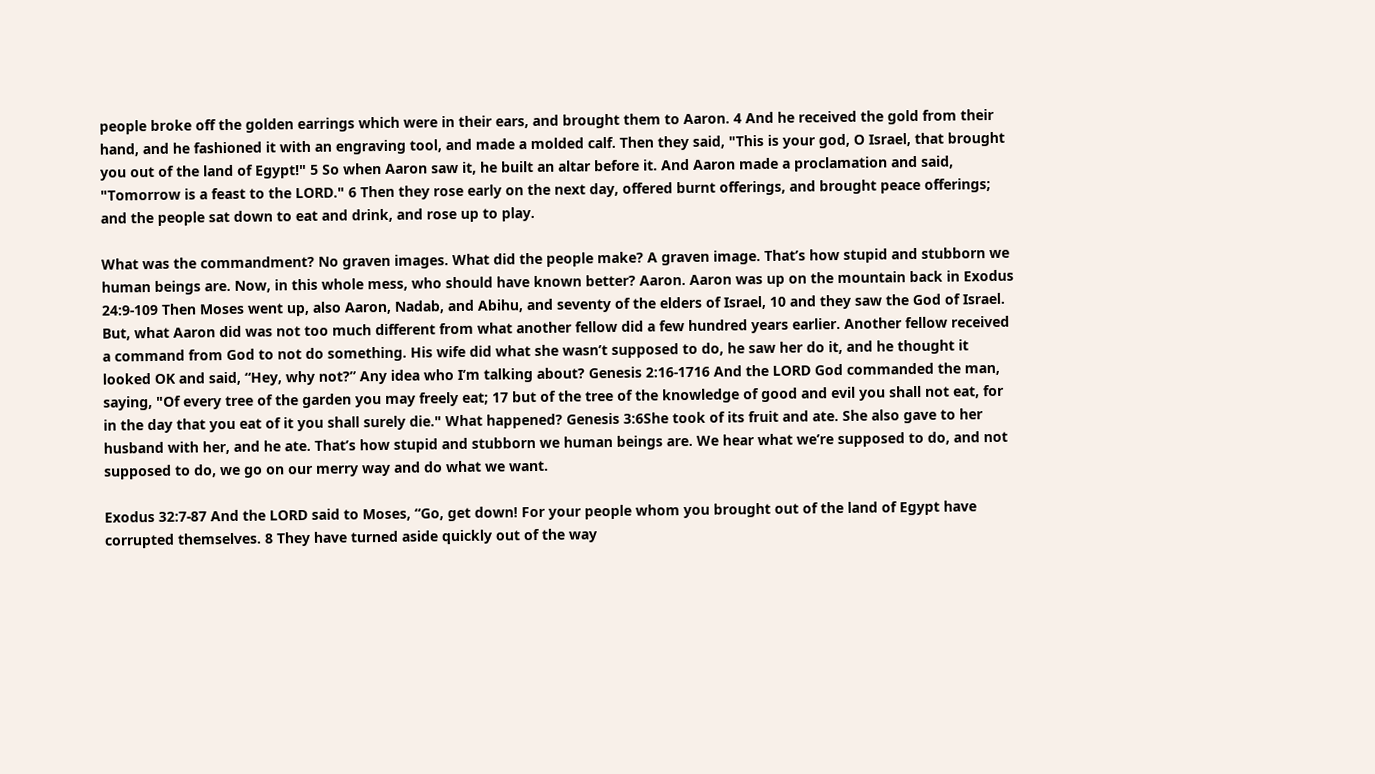people broke off the golden earrings which were in their ears, and brought them to Aaron. 4 And he received the gold from their hand, and he fashioned it with an engraving tool, and made a molded calf. Then they said, "This is your god, O Israel, that brought you out of the land of Egypt!" 5 So when Aaron saw it, he built an altar before it. And Aaron made a proclamation and said, "Tomorrow is a feast to the LORD." 6 Then they rose early on the next day, offered burnt offerings, and brought peace offerings; and the people sat down to eat and drink, and rose up to play.

What was the commandment? No graven images. What did the people make? A graven image. That’s how stupid and stubborn we human beings are. Now, in this whole mess, who should have known better? Aaron. Aaron was up on the mountain back in Exodus 24:9-109 Then Moses went up, also Aaron, Nadab, and Abihu, and seventy of the elders of Israel, 10 and they saw the God of Israel. But, what Aaron did was not too much different from what another fellow did a few hundred years earlier. Another fellow received a command from God to not do something. His wife did what she wasn’t supposed to do, he saw her do it, and he thought it looked OK and said, “Hey, why not?” Any idea who I’m talking about? Genesis 2:16-1716 And the LORD God commanded the man, saying, "Of every tree of the garden you may freely eat; 17 but of the tree of the knowledge of good and evil you shall not eat, for in the day that you eat of it you shall surely die." What happened? Genesis 3:6She took of its fruit and ate. She also gave to her husband with her, and he ate. That’s how stupid and stubborn we human beings are. We hear what we’re supposed to do, and not supposed to do, we go on our merry way and do what we want.

Exodus 32:7-87 And the LORD said to Moses, “Go, get down! For your people whom you brought out of the land of Egypt have corrupted themselves. 8 They have turned aside quickly out of the way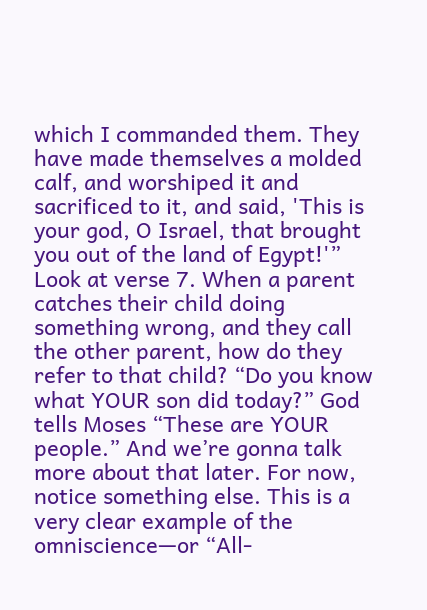which I commanded them. They have made themselves a molded calf, and worshiped it and sacrificed to it, and said, 'This is your god, O Israel, that brought you out of the land of Egypt!'” Look at verse 7. When a parent catches their child doing something wrong, and they call the other parent, how do they refer to that child? “Do you know what YOUR son did today?” God tells Moses “These are YOUR people.” And we’re gonna talk more about that later. For now, notice something else. This is a very clear example of the omniscience—or “All-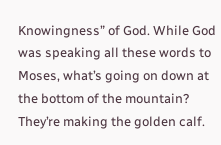Knowingness” of God. While God was speaking all these words to Moses, what’s going on down at the bottom of the mountain? They’re making the golden calf.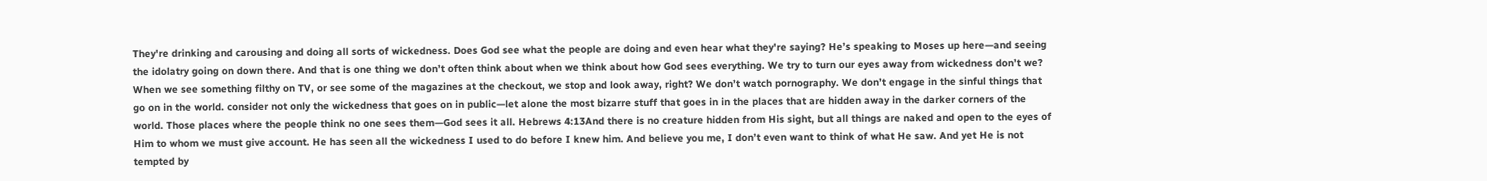They're drinking and carousing and doing all sorts of wickedness. Does God see what the people are doing and even hear what they're saying? He’s speaking to Moses up here—and seeing the idolatry going on down there. And that is one thing we don’t often think about when we think about how God sees everything. We try to turn our eyes away from wickedness don’t we? When we see something filthy on TV, or see some of the magazines at the checkout, we stop and look away, right? We don’t watch pornography. We don’t engage in the sinful things that go on in the world. consider not only the wickedness that goes on in public—let alone the most bizarre stuff that goes in in the places that are hidden away in the darker corners of the world. Those places where the people think no one sees them—God sees it all. Hebrews 4:13And there is no creature hidden from His sight, but all things are naked and open to the eyes of Him to whom we must give account. He has seen all the wickedness I used to do before I knew him. And believe you me, I don’t even want to think of what He saw. And yet He is not tempted by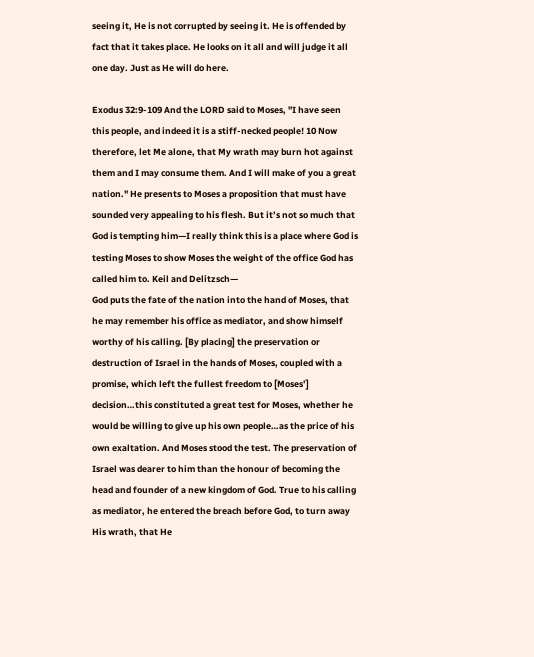seeing it, He is not corrupted by seeing it. He is offended by fact that it takes place. He looks on it all and will judge it all one day. Just as He will do here.

Exodus 32:9-109 And the LORD said to Moses, "I have seen this people, and indeed it is a stiff-necked people! 10 Now therefore, let Me alone, that My wrath may burn hot against them and I may consume them. And I will make of you a great nation." He presents to Moses a proposition that must have sounded very appealing to his flesh. But it’s not so much that God is tempting him—I really think this is a place where God is testing Moses to show Moses the weight of the office God has called him to. Keil and Delitzsch—
God puts the fate of the nation into the hand of Moses, that he may remember his office as mediator, and show himself worthy of his calling. [By placing] the preservation or destruction of Israel in the hands of Moses, coupled with a promise, which left the fullest freedom to [Moses’] decision…this constituted a great test for Moses, whether he would be willing to give up his own people…as the price of his own exaltation. And Moses stood the test. The preservation of Israel was dearer to him than the honour of becoming the head and founder of a new kingdom of God. True to his calling as mediator, he entered the breach before God, to turn away His wrath, that He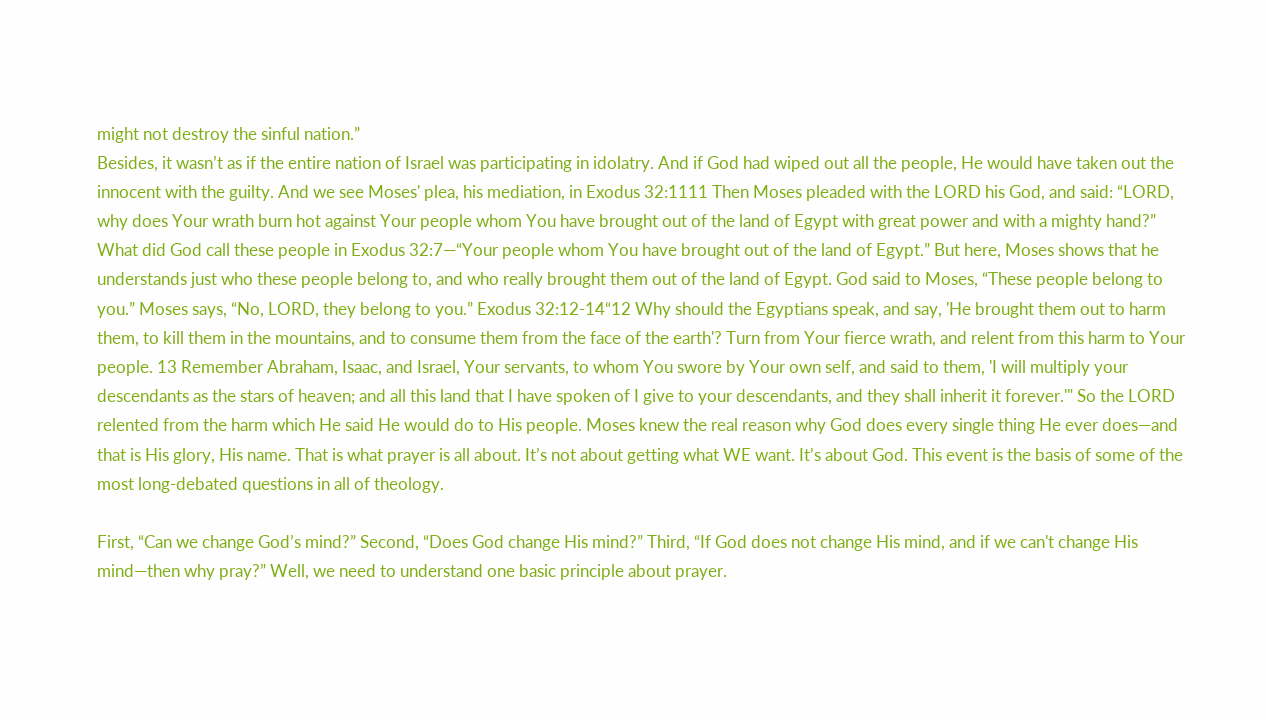might not destroy the sinful nation.”
Besides, it wasn’t as if the entire nation of Israel was participating in idolatry. And if God had wiped out all the people, He would have taken out the innocent with the guilty. And we see Moses' plea, his mediation, in Exodus 32:1111 Then Moses pleaded with the LORD his God, and said: “LORD, why does Your wrath burn hot against Your people whom You have brought out of the land of Egypt with great power and with a mighty hand?” What did God call these people in Exodus 32:7—“Your people whom You have brought out of the land of Egypt.” But here, Moses shows that he understands just who these people belong to, and who really brought them out of the land of Egypt. God said to Moses, “These people belong to you.” Moses says, “No, LORD, they belong to you.” Exodus 32:12-14“12 Why should the Egyptians speak, and say, 'He brought them out to harm them, to kill them in the mountains, and to consume them from the face of the earth'? Turn from Your fierce wrath, and relent from this harm to Your people. 13 Remember Abraham, Isaac, and Israel, Your servants, to whom You swore by Your own self, and said to them, 'I will multiply your descendants as the stars of heaven; and all this land that I have spoken of I give to your descendants, and they shall inherit it forever.'" So the LORD relented from the harm which He said He would do to His people. Moses knew the real reason why God does every single thing He ever does—and that is His glory, His name. That is what prayer is all about. It’s not about getting what WE want. It’s about God. This event is the basis of some of the most long-debated questions in all of theology.

First, “Can we change God’s mind?” Second, “Does God change His mind?” Third, “If God does not change His mind, and if we can't change His mind—then why pray?” Well, we need to understand one basic principle about prayer.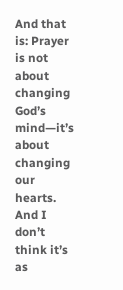And that is: Prayer is not about changing God’s mind—it’s about changing our hearts. And I don’t think it’s as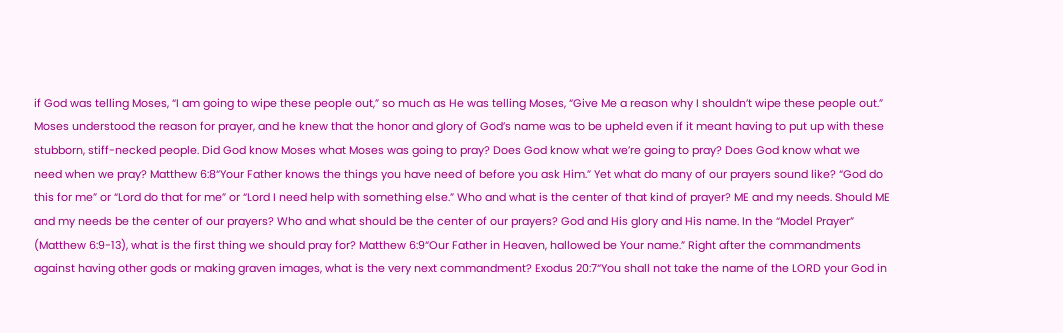if God was telling Moses, “I am going to wipe these people out,” so much as He was telling Moses, “Give Me a reason why I shouldn’t wipe these people out.” Moses understood the reason for prayer, and he knew that the honor and glory of God’s name was to be upheld even if it meant having to put up with these stubborn, stiff-necked people. Did God know Moses what Moses was going to pray? Does God know what we’re going to pray? Does God know what we need when we pray? Matthew 6:8“Your Father knows the things you have need of before you ask Him.” Yet what do many of our prayers sound like? “God do this for me” or “Lord do that for me” or “Lord I need help with something else.” Who and what is the center of that kind of prayer? ME and my needs. Should ME and my needs be the center of our prayers? Who and what should be the center of our prayers? God and His glory and His name. In the “Model Prayer” (Matthew 6:9-13), what is the first thing we should pray for? Matthew 6:9“Our Father in Heaven, hallowed be Your name.” Right after the commandments against having other gods or making graven images, what is the very next commandment? Exodus 20:7“You shall not take the name of the LORD your God in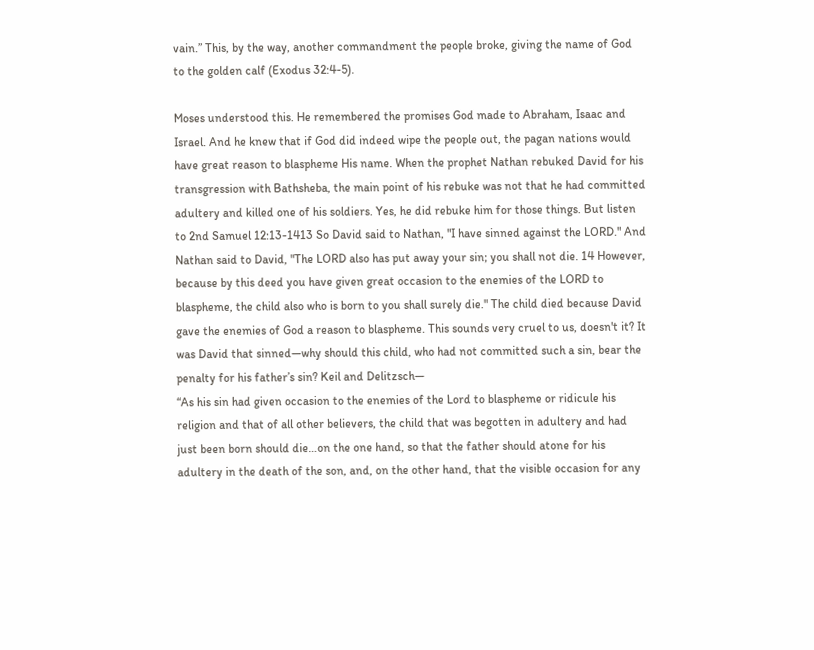vain.” This, by the way, another commandment the people broke, giving the name of God to the golden calf (Exodus 32:4-5).

Moses understood this. He remembered the promises God made to Abraham, Isaac and Israel. And he knew that if God did indeed wipe the people out, the pagan nations would have great reason to blaspheme His name. When the prophet Nathan rebuked David for his transgression with Bathsheba, the main point of his rebuke was not that he had committed adultery and killed one of his soldiers. Yes, he did rebuke him for those things. But listen to 2nd Samuel 12:13-1413 So David said to Nathan, "I have sinned against the LORD." And Nathan said to David, "The LORD also has put away your sin; you shall not die. 14 However, because by this deed you have given great occasion to the enemies of the LORD to blaspheme, the child also who is born to you shall surely die." The child died because David gave the enemies of God a reason to blaspheme. This sounds very cruel to us, doesn't it? It was David that sinned—why should this child, who had not committed such a sin, bear the penalty for his father’s sin? Keil and Delitzsch—
“As his sin had given occasion to the enemies of the Lord to blaspheme or ridicule his religion and that of all other believers, the child that was begotten in adultery and had just been born should die…on the one hand, so that the father should atone for his adultery in the death of the son, and, on the other hand, that the visible occasion for any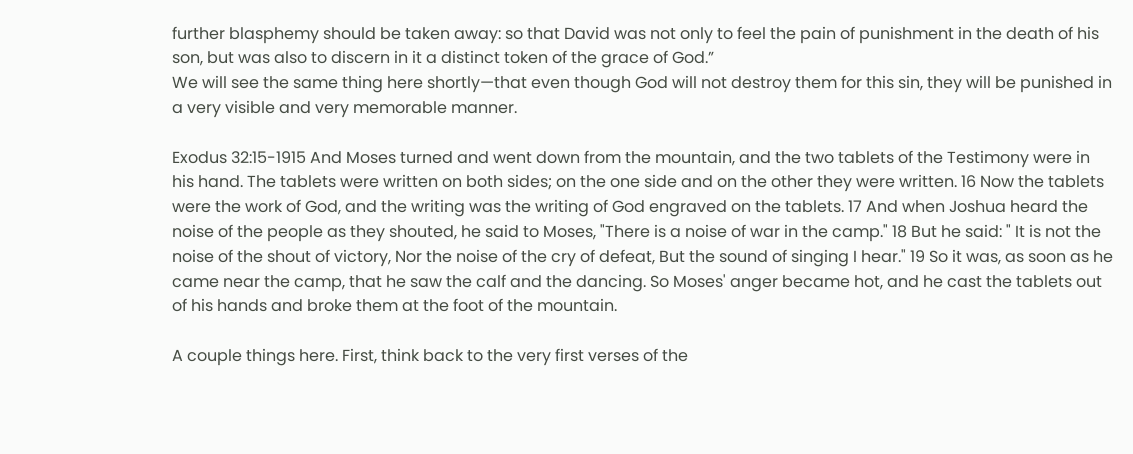further blasphemy should be taken away: so that David was not only to feel the pain of punishment in the death of his son, but was also to discern in it a distinct token of the grace of God.”
We will see the same thing here shortly—that even though God will not destroy them for this sin, they will be punished in a very visible and very memorable manner.

Exodus 32:15-1915 And Moses turned and went down from the mountain, and the two tablets of the Testimony were in his hand. The tablets were written on both sides; on the one side and on the other they were written. 16 Now the tablets were the work of God, and the writing was the writing of God engraved on the tablets. 17 And when Joshua heard the noise of the people as they shouted, he said to Moses, "There is a noise of war in the camp." 18 But he said: " It is not the noise of the shout of victory, Nor the noise of the cry of defeat, But the sound of singing I hear." 19 So it was, as soon as he came near the camp, that he saw the calf and the dancing. So Moses' anger became hot, and he cast the tablets out of his hands and broke them at the foot of the mountain.

A couple things here. First, think back to the very first verses of the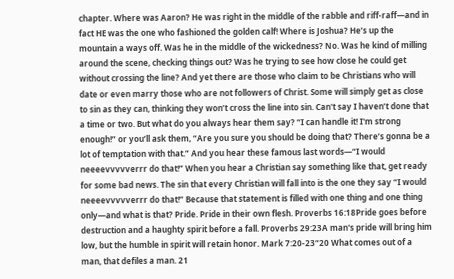chapter. Where was Aaron? He was right in the middle of the rabble and riff-raff—and in fact HE was the one who fashioned the golden calf! Where is Joshua? He’s up the mountain a ways off. Was he in the middle of the wickedness? No. Was he kind of milling around the scene, checking things out? Was he trying to see how close he could get without crossing the line? And yet there are those who claim to be Christians who will date or even marry those who are not followers of Christ. Some will simply get as close to sin as they can, thinking they won’t cross the line into sin. Can't say I haven’t done that a time or two. But what do you always hear them say? “I can handle it! I'm strong enough!” or you’ll ask them, “Are you sure you should be doing that? There’s gonna be a lot of temptation with that.” And you hear these famous last words—“I would neeeevvvvverrr do that!” When you hear a Christian say something like that, get ready for some bad news. The sin that every Christian will fall into is the one they say “I would neeeevvvvverrr do that!” Because that statement is filled with one thing and one thing only—and what is that? Pride. Pride in their own flesh. Proverbs 16:18Pride goes before destruction and a haughty spirit before a fall. Proverbs 29:23A man's pride will bring him low, but the humble in spirit will retain honor. Mark 7:20-23“20 What comes out of a man, that defiles a man. 21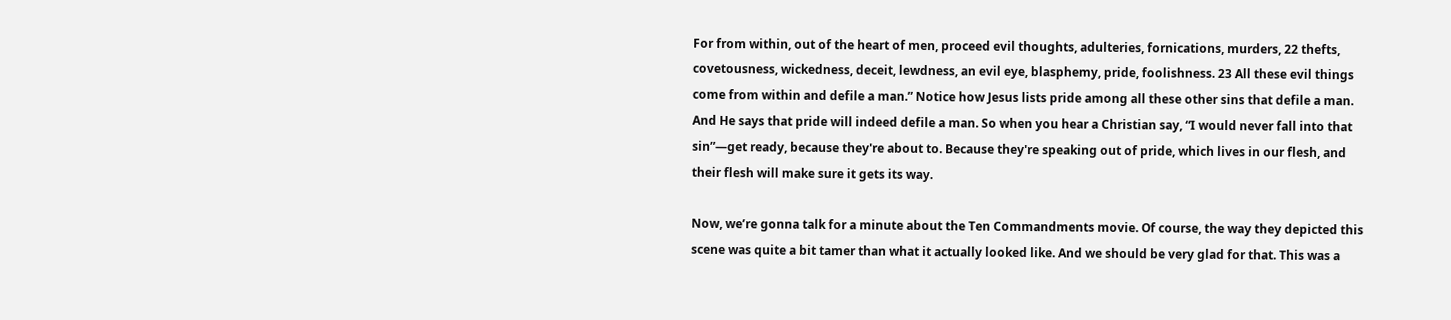For from within, out of the heart of men, proceed evil thoughts, adulteries, fornications, murders, 22 thefts, covetousness, wickedness, deceit, lewdness, an evil eye, blasphemy, pride, foolishness. 23 All these evil things come from within and defile a man.” Notice how Jesus lists pride among all these other sins that defile a man. And He says that pride will indeed defile a man. So when you hear a Christian say, “I would never fall into that sin”—get ready, because they're about to. Because they're speaking out of pride, which lives in our flesh, and their flesh will make sure it gets its way.

Now, we’re gonna talk for a minute about the Ten Commandments movie. Of course, the way they depicted this scene was quite a bit tamer than what it actually looked like. And we should be very glad for that. This was a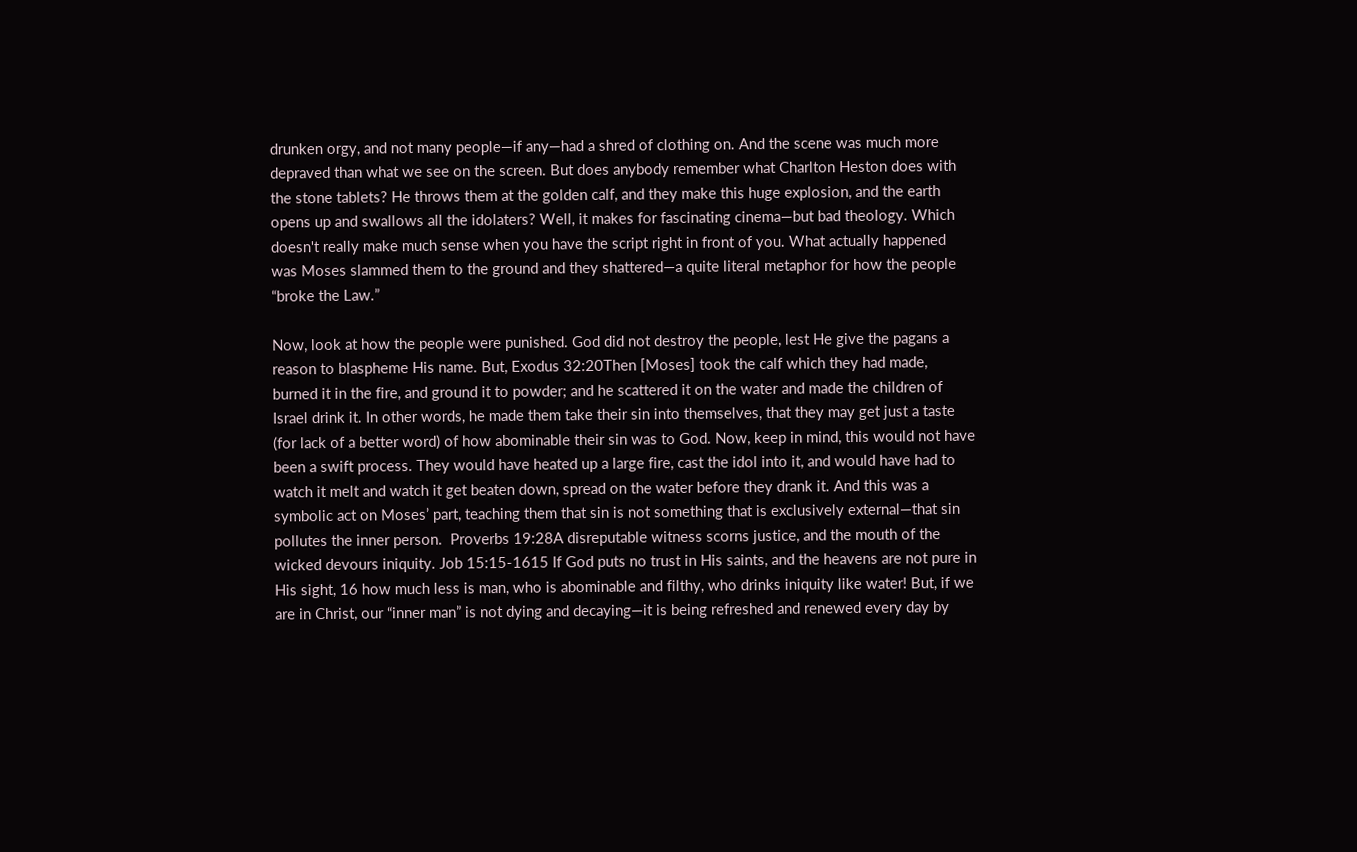drunken orgy, and not many people—if any—had a shred of clothing on. And the scene was much more depraved than what we see on the screen. But does anybody remember what Charlton Heston does with the stone tablets? He throws them at the golden calf, and they make this huge explosion, and the earth opens up and swallows all the idolaters? Well, it makes for fascinating cinema—but bad theology. Which doesn't really make much sense when you have the script right in front of you. What actually happened was Moses slammed them to the ground and they shattered—a quite literal metaphor for how the people “broke the Law.”

Now, look at how the people were punished. God did not destroy the people, lest He give the pagans a reason to blaspheme His name. But, Exodus 32:20Then [Moses] took the calf which they had made, burned it in the fire, and ground it to powder; and he scattered it on the water and made the children of Israel drink it. In other words, he made them take their sin into themselves, that they may get just a taste (for lack of a better word) of how abominable their sin was to God. Now, keep in mind, this would not have been a swift process. They would have heated up a large fire, cast the idol into it, and would have had to watch it melt and watch it get beaten down, spread on the water before they drank it. And this was a symbolic act on Moses’ part, teaching them that sin is not something that is exclusively external—that sin pollutes the inner person.  Proverbs 19:28A disreputable witness scorns justice, and the mouth of the wicked devours iniquity. Job 15:15-1615 If God puts no trust in His saints, and the heavens are not pure in His sight, 16 how much less is man, who is abominable and filthy, who drinks iniquity like water! But, if we are in Christ, our “inner man” is not dying and decaying—it is being refreshed and renewed every day by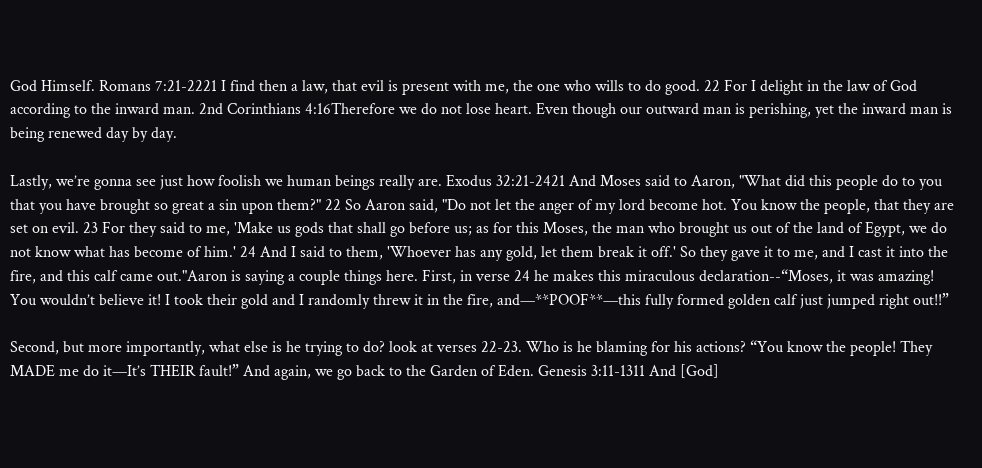God Himself. Romans 7:21-2221 I find then a law, that evil is present with me, the one who wills to do good. 22 For I delight in the law of God according to the inward man. 2nd Corinthians 4:16Therefore we do not lose heart. Even though our outward man is perishing, yet the inward man is being renewed day by day.

Lastly, we’re gonna see just how foolish we human beings really are. Exodus 32:21-2421 And Moses said to Aaron, "What did this people do to you that you have brought so great a sin upon them?" 22 So Aaron said, "Do not let the anger of my lord become hot. You know the people, that they are set on evil. 23 For they said to me, 'Make us gods that shall go before us; as for this Moses, the man who brought us out of the land of Egypt, we do not know what has become of him.' 24 And I said to them, 'Whoever has any gold, let them break it off.' So they gave it to me, and I cast it into the fire, and this calf came out."Aaron is saying a couple things here. First, in verse 24 he makes this miraculous declaration--“Moses, it was amazing! You wouldn’t believe it! I took their gold and I randomly threw it in the fire, and—**POOF**—this fully formed golden calf just jumped right out!!”

Second, but more importantly, what else is he trying to do? look at verses 22-23. Who is he blaming for his actions? “You know the people! They MADE me do it—It’s THEIR fault!” And again, we go back to the Garden of Eden. Genesis 3:11-1311 And [God]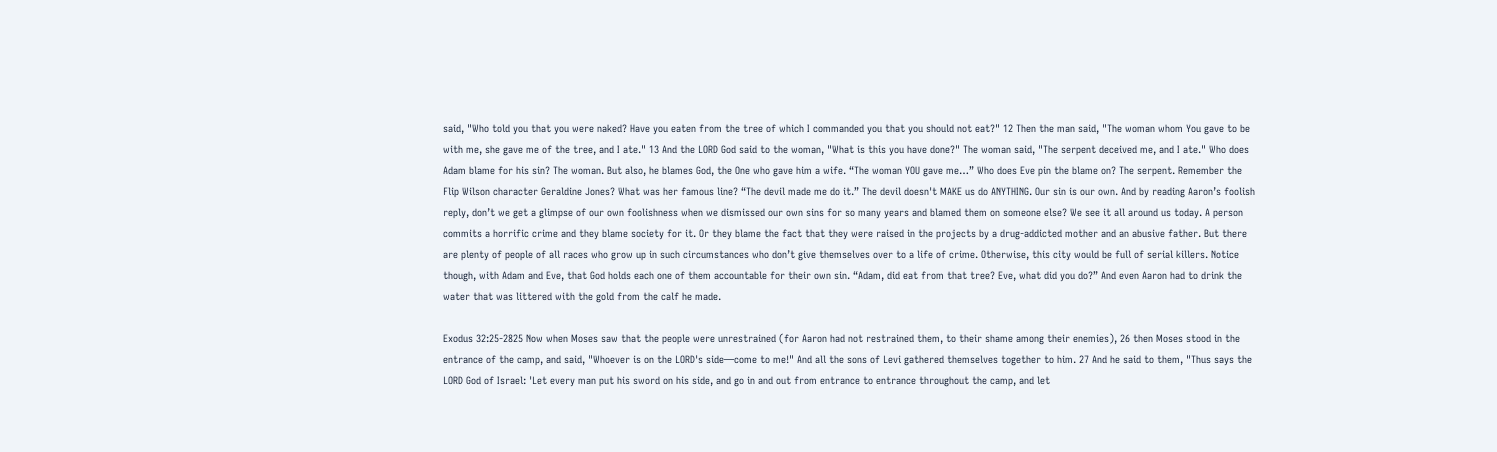said, "Who told you that you were naked? Have you eaten from the tree of which I commanded you that you should not eat?" 12 Then the man said, "The woman whom You gave to be with me, she gave me of the tree, and I ate." 13 And the LORD God said to the woman, "What is this you have done?" The woman said, "The serpent deceived me, and I ate." Who does Adam blame for his sin? The woman. But also, he blames God, the One who gave him a wife. “The woman YOU gave me…” Who does Eve pin the blame on? The serpent. Remember the Flip Wilson character Geraldine Jones? What was her famous line? “The devil made me do it.” The devil doesn't MAKE us do ANYTHING. Our sin is our own. And by reading Aaron’s foolish reply, don’t we get a glimpse of our own foolishness when we dismissed our own sins for so many years and blamed them on someone else? We see it all around us today. A person commits a horrific crime and they blame society for it. Or they blame the fact that they were raised in the projects by a drug-addicted mother and an abusive father. But there are plenty of people of all races who grow up in such circumstances who don’t give themselves over to a life of crime. Otherwise, this city would be full of serial killers. Notice though, with Adam and Eve, that God holds each one of them accountable for their own sin. “Adam, did eat from that tree? Eve, what did you do?” And even Aaron had to drink the water that was littered with the gold from the calf he made.

Exodus 32:25-2825 Now when Moses saw that the people were unrestrained (for Aaron had not restrained them, to their shame among their enemies), 26 then Moses stood in the entrance of the camp, and said, "Whoever is on the LORD's side—come to me!" And all the sons of Levi gathered themselves together to him. 27 And he said to them, "Thus says the LORD God of Israel: 'Let every man put his sword on his side, and go in and out from entrance to entrance throughout the camp, and let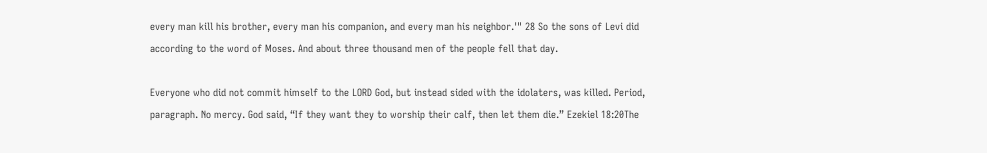every man kill his brother, every man his companion, and every man his neighbor.'" 28 So the sons of Levi did according to the word of Moses. And about three thousand men of the people fell that day.

Everyone who did not commit himself to the LORD God, but instead sided with the idolaters, was killed. Period, paragraph. No mercy. God said, “If they want they to worship their calf, then let them die.” Ezekiel 18:20The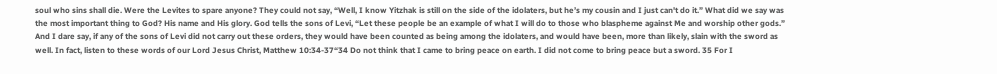soul who sins shall die. Were the Levites to spare anyone? They could not say, “Well, I know Yitzhak is still on the side of the idolaters, but he’s my cousin and I just can't do it.” What did we say was the most important thing to God? His name and His glory. God tells the sons of Levi, “Let these people be an example of what I will do to those who blaspheme against Me and worship other gods.” And I dare say, if any of the sons of Levi did not carry out these orders, they would have been counted as being among the idolaters, and would have been, more than likely, slain with the sword as well. In fact, listen to these words of our Lord Jesus Christ, Matthew 10:34-37“34 Do not think that I came to bring peace on earth. I did not come to bring peace but a sword. 35 For I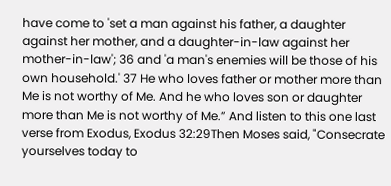have come to 'set a man against his father, a daughter against her mother, and a daughter-in-law against her mother-in-law'; 36 and 'a man's enemies will be those of his own household.' 37 He who loves father or mother more than Me is not worthy of Me. And he who loves son or daughter more than Me is not worthy of Me.” And listen to this one last verse from Exodus, Exodus 32:29Then Moses said, "Consecrate yourselves today to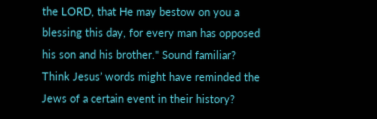the LORD, that He may bestow on you a blessing this day, for every man has opposed his son and his brother." Sound familiar? Think Jesus’ words might have reminded the Jews of a certain event in their history?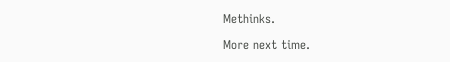Methinks.

More next time.